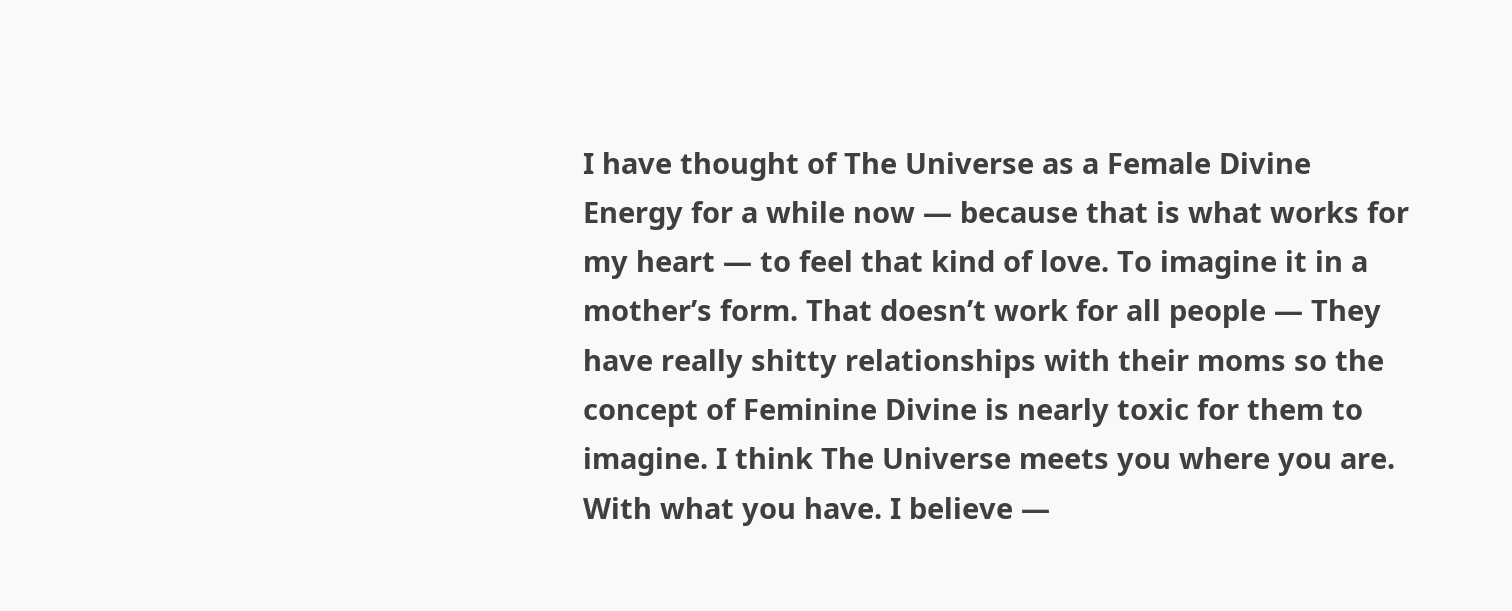I have thought of The Universe as a Female Divine Energy for a while now — because that is what works for my heart — to feel that kind of love. To imagine it in a mother’s form. That doesn’t work for all people — They have really shitty relationships with their moms so the concept of Feminine Divine is nearly toxic for them to imagine. I think The Universe meets you where you are. With what you have. I believe —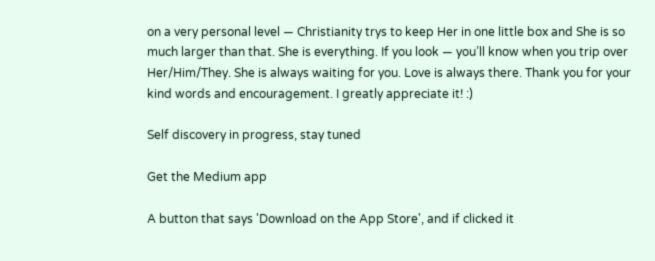on a very personal level — Christianity trys to keep Her in one little box and She is so much larger than that. She is everything. If you look — you’ll know when you trip over Her/Him/They. She is always waiting for you. Love is always there. Thank you for your kind words and encouragement. I greatly appreciate it! :)

Self discovery in progress, stay tuned

Get the Medium app

A button that says 'Download on the App Store', and if clicked it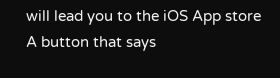will lead you to the iOS App store
A button that says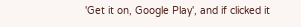'Get it on, Google Play', and if clicked it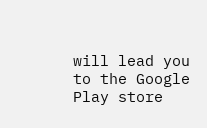will lead you to the Google Play store